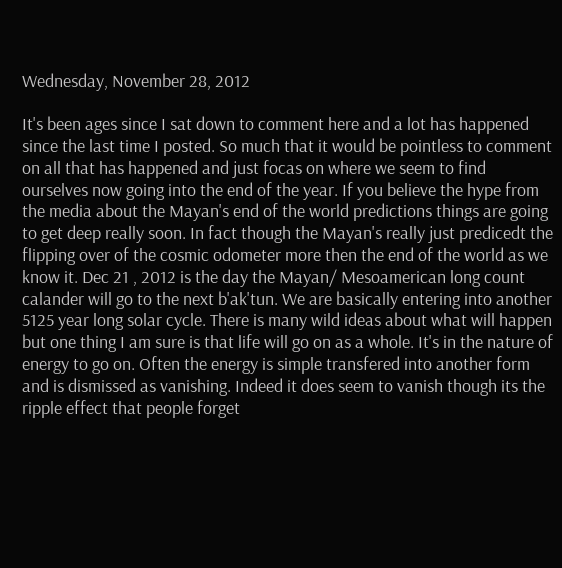Wednesday, November 28, 2012

It's been ages since I sat down to comment here and a lot has happened since the last time I posted. So much that it would be pointless to comment on all that has happened and just focas on where we seem to find ourselves now going into the end of the year. If you believe the hype from the media about the Mayan's end of the world predictions things are going to get deep really soon. In fact though the Mayan's really just predicedt the flipping over of the cosmic odometer more then the end of the world as we know it. Dec 21 , 2012 is the day the Mayan/ Mesoamerican long count calander will go to the next b'ak'tun. We are basically entering into another 5125 year long solar cycle. There is many wild ideas about what will happen but one thing I am sure is that life will go on as a whole. It's in the nature of energy to go on. Often the energy is simple transfered into another form and is dismissed as vanishing. Indeed it does seem to vanish though its the ripple effect that people forget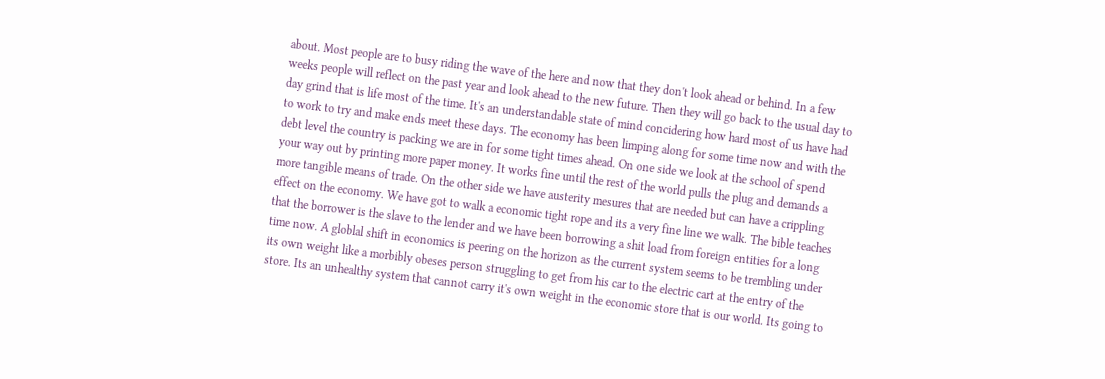about. Most people are to busy riding the wave of the here and now that they don't look ahead or behind. In a few weeks people will reflect on the past year and look ahead to the new future. Then they will go back to the usual day to day grind that is life most of the time. It's an understandable state of mind concidering how hard most of us have had to work to try and make ends meet these days. The economy has been limping along for some time now and with the debt level the country is packing we are in for some tight times ahead. On one side we look at the school of spend your way out by printing more paper money. It works fine until the rest of the world pulls the plug and demands a more tangible means of trade. On the other side we have austerity mesures that are needed but can have a crippling effect on the economy. We have got to walk a economic tight rope and its a very fine line we walk. The bible teaches that the borrower is the slave to the lender and we have been borrowing a shit load from foreign entities for a long time now. A globlal shift in economics is peering on the horizon as the current system seems to be trembling under its own weight like a morbibly obeses person struggling to get from his car to the electric cart at the entry of the store. Its an unhealthy system that cannot carry it's own weight in the economic store that is our world. Its going to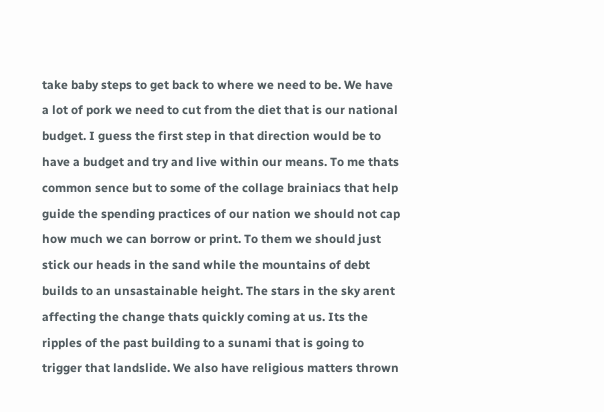take baby steps to get back to where we need to be. We have a lot of pork we need to cut from the diet that is our national budget. I guess the first step in that direction would be to have a budget and try and live within our means. To me thats common sence but to some of the collage brainiacs that help guide the spending practices of our nation we should not cap how much we can borrow or print. To them we should just stick our heads in the sand while the mountains of debt builds to an unsastainable height. The stars in the sky arent affecting the change thats quickly coming at us. Its the ripples of the past building to a sunami that is going to trigger that landslide. We also have religious matters thrown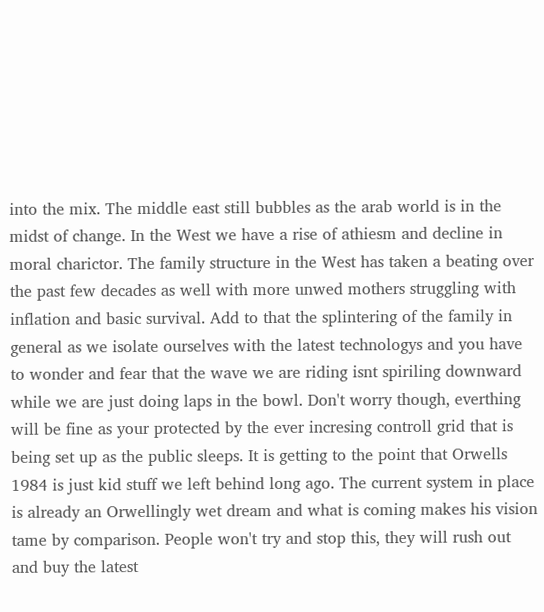into the mix. The middle east still bubbles as the arab world is in the midst of change. In the West we have a rise of athiesm and decline in moral charictor. The family structure in the West has taken a beating over the past few decades as well with more unwed mothers struggling with inflation and basic survival. Add to that the splintering of the family in general as we isolate ourselves with the latest technologys and you have to wonder and fear that the wave we are riding isnt spiriling downward while we are just doing laps in the bowl. Don't worry though, everthing will be fine as your protected by the ever incresing controll grid that is being set up as the public sleeps. It is getting to the point that Orwells 1984 is just kid stuff we left behind long ago. The current system in place is already an Orwellingly wet dream and what is coming makes his vision tame by comparison. People won't try and stop this, they will rush out and buy the latest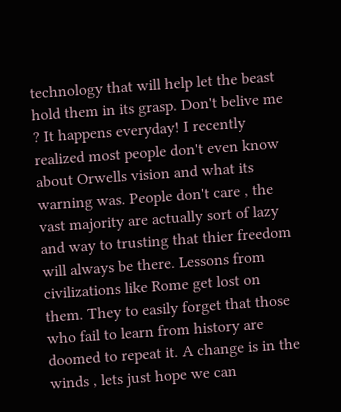technology that will help let the beast hold them in its grasp. Don't belive me ? It happens everyday! I recently realized most people don't even know about Orwells vision and what its warning was. People don't care , the vast majority are actually sort of lazy and way to trusting that thier freedom will always be there. Lessons from civilizations like Rome get lost on them. They to easily forget that those who fail to learn from history are doomed to repeat it. A change is in the winds , lets just hope we can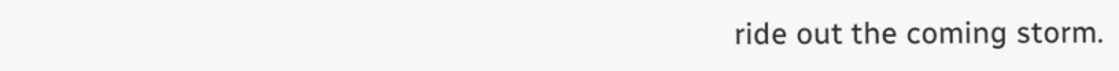ride out the coming storm.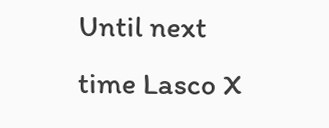Until next time Lasco X